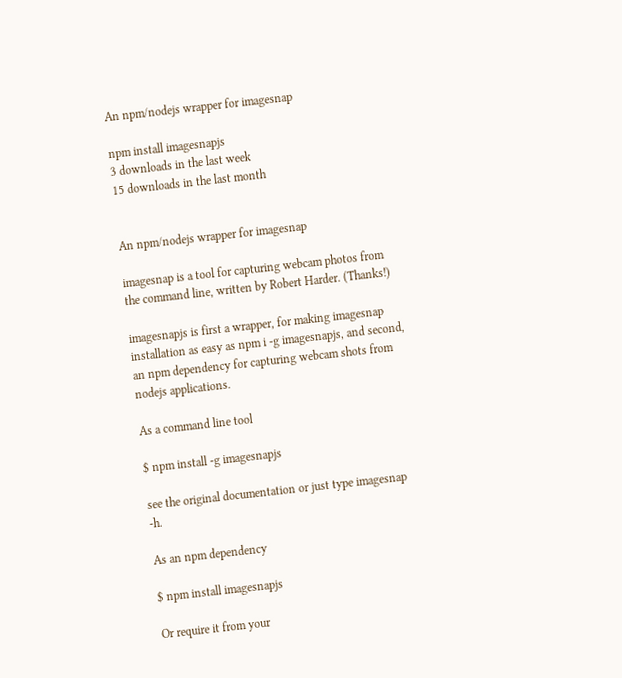An npm/nodejs wrapper for imagesnap

npm install imagesnapjs
3 downloads in the last week
15 downloads in the last month


An npm/nodejs wrapper for imagesnap

imagesnap is a tool for capturing webcam photos from the command line, written by Robert Harder. (Thanks!)

imagesnapjs is first a wrapper, for making imagesnap installation as easy as npm i -g imagesnapjs, and second, an npm dependency for capturing webcam shots from nodejs applications.

As a command line tool

$ npm install -g imagesnapjs

see the original documentation or just type imagesnap -h.

As an npm dependency

$ npm install imagesnapjs

Or require it from your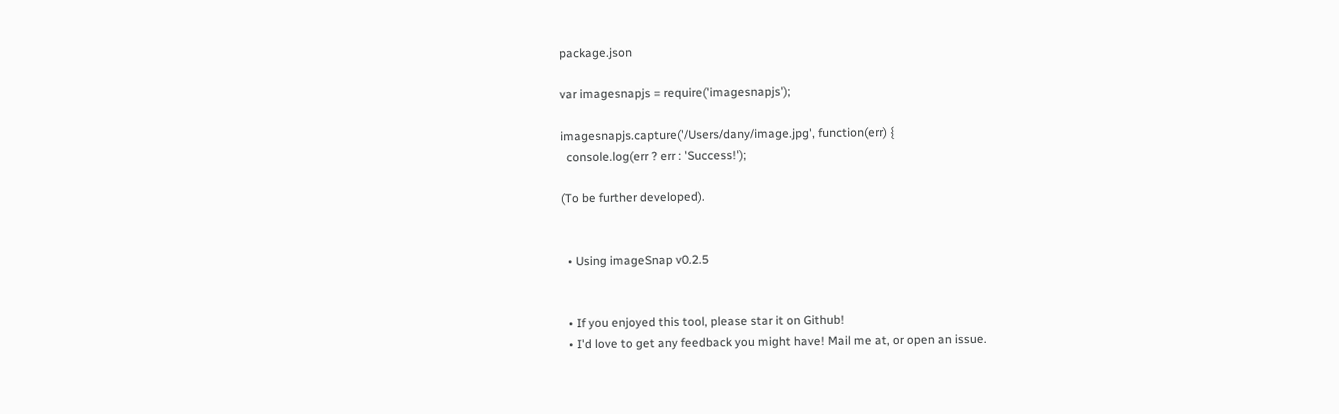package.json

var imagesnapjs = require('imagesnapjs');

imagesnapjs.capture('/Users/dany/image.jpg', function(err) {
  console.log(err ? err : 'Success!');

(To be further developed).


  • Using imageSnap v0.2.5


  • If you enjoyed this tool, please star it on Github!
  • I'd love to get any feedback you might have! Mail me at, or open an issue.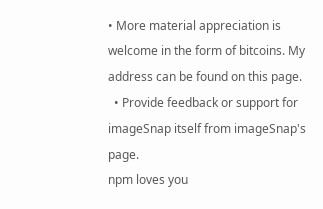• More material appreciation is welcome in the form of bitcoins. My address can be found on this page.
  • Provide feedback or support for imageSnap itself from imageSnap's page.
npm loves you